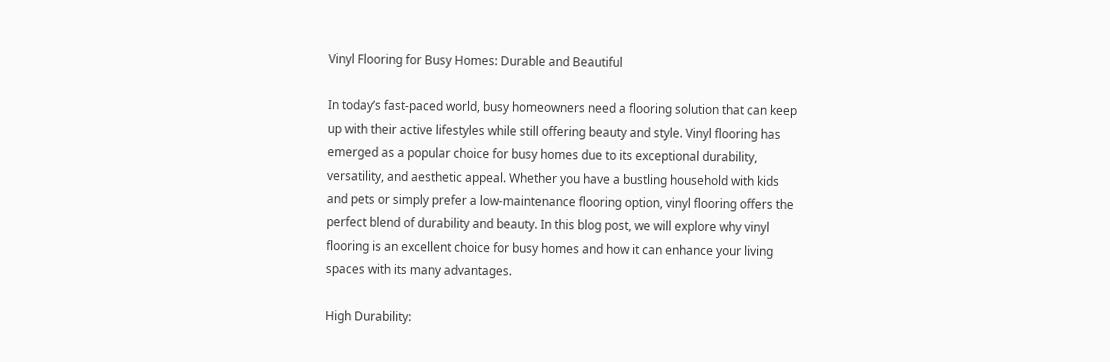Vinyl Flooring for Busy Homes: Durable and Beautiful

In today’s fast-paced world, busy homeowners need a flooring solution that can keep up with their active lifestyles while still offering beauty and style. Vinyl flooring has emerged as a popular choice for busy homes due to its exceptional durability, versatility, and aesthetic appeal. Whether you have a bustling household with kids and pets or simply prefer a low-maintenance flooring option, vinyl flooring offers the perfect blend of durability and beauty. In this blog post, we will explore why vinyl flooring is an excellent choice for busy homes and how it can enhance your living spaces with its many advantages.

High Durability: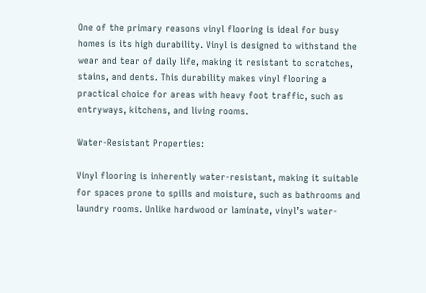One of the primary reasons vinyl flooring is ideal for busy homes is its high durability. Vinyl is designed to withstand the wear and tear of daily life, making it resistant to scratches, stains, and dents. This durability makes vinyl flooring a practical choice for areas with heavy foot traffic, such as entryways, kitchens, and living rooms.

Water-Resistant Properties:

Vinyl flooring is inherently water-resistant, making it suitable for spaces prone to spills and moisture, such as bathrooms and laundry rooms. Unlike hardwood or laminate, vinyl’s water-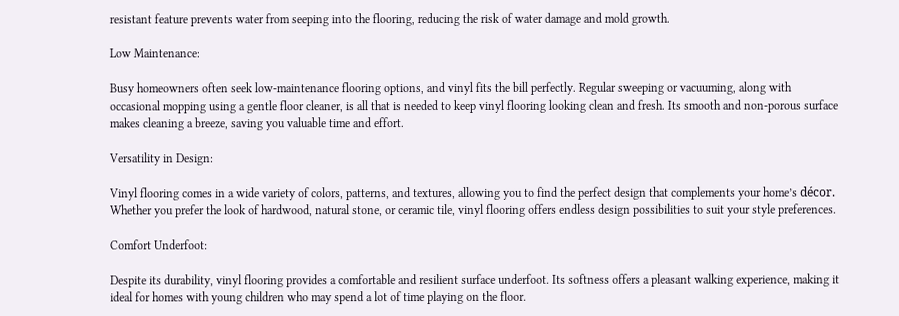resistant feature prevents water from seeping into the flooring, reducing the risk of water damage and mold growth.

Low Maintenance:

Busy homeowners often seek low-maintenance flooring options, and vinyl fits the bill perfectly. Regular sweeping or vacuuming, along with occasional mopping using a gentle floor cleaner, is all that is needed to keep vinyl flooring looking clean and fresh. Its smooth and non-porous surface makes cleaning a breeze, saving you valuable time and effort.

Versatility in Design:

Vinyl flooring comes in a wide variety of colors, patterns, and textures, allowing you to find the perfect design that complements your home’s décor. Whether you prefer the look of hardwood, natural stone, or ceramic tile, vinyl flooring offers endless design possibilities to suit your style preferences.

Comfort Underfoot:

Despite its durability, vinyl flooring provides a comfortable and resilient surface underfoot. Its softness offers a pleasant walking experience, making it ideal for homes with young children who may spend a lot of time playing on the floor.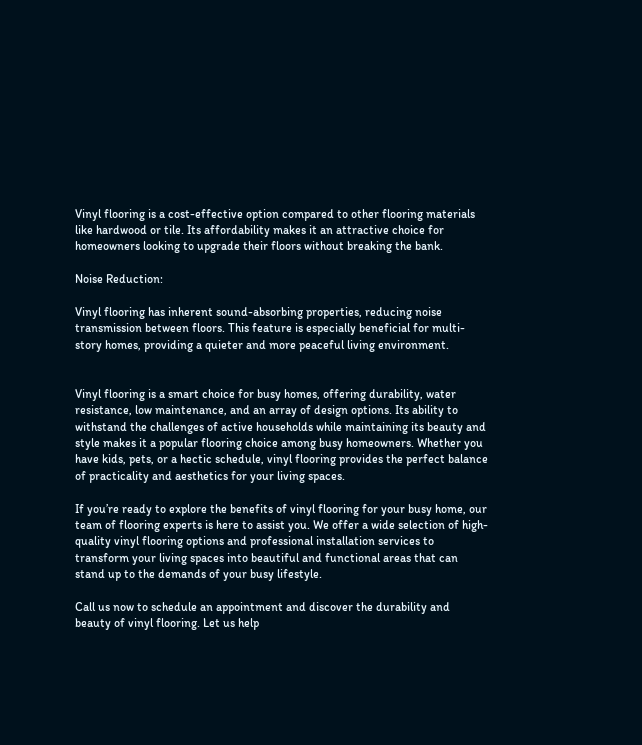Vinyl flooring is a cost-effective option compared to other flooring materials like hardwood or tile. Its affordability makes it an attractive choice for homeowners looking to upgrade their floors without breaking the bank.

Noise Reduction:

Vinyl flooring has inherent sound-absorbing properties, reducing noise transmission between floors. This feature is especially beneficial for multi-story homes, providing a quieter and more peaceful living environment.


Vinyl flooring is a smart choice for busy homes, offering durability, water resistance, low maintenance, and an array of design options. Its ability to withstand the challenges of active households while maintaining its beauty and style makes it a popular flooring choice among busy homeowners. Whether you have kids, pets, or a hectic schedule, vinyl flooring provides the perfect balance of practicality and aesthetics for your living spaces.

If you’re ready to explore the benefits of vinyl flooring for your busy home, our team of flooring experts is here to assist you. We offer a wide selection of high-quality vinyl flooring options and professional installation services to transform your living spaces into beautiful and functional areas that can stand up to the demands of your busy lifestyle.

Call us now to schedule an appointment and discover the durability and beauty of vinyl flooring. Let us help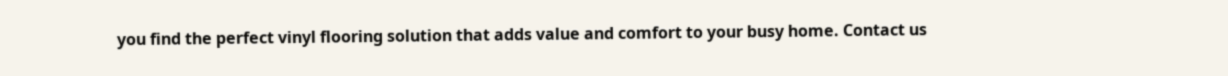you find the perfect vinyl flooring solution that adds value and comfort to your busy home. Contact us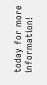today for more information!